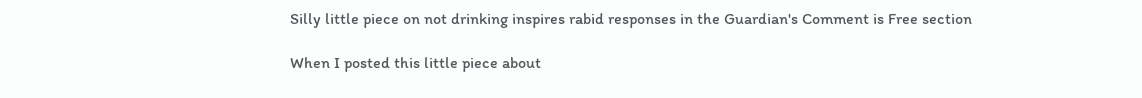Silly little piece on not drinking inspires rabid responses in the Guardian's Comment is Free section

When I posted this little piece about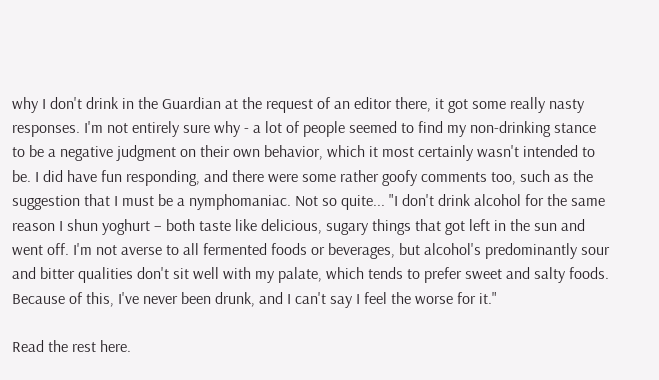why I don't drink in the Guardian at the request of an editor there, it got some really nasty responses. I'm not entirely sure why - a lot of people seemed to find my non-drinking stance to be a negative judgment on their own behavior, which it most certainly wasn't intended to be. I did have fun responding, and there were some rather goofy comments too, such as the suggestion that I must be a nymphomaniac. Not so quite... "I don't drink alcohol for the same reason I shun yoghurt – both taste like delicious, sugary things that got left in the sun and went off. I'm not averse to all fermented foods or beverages, but alcohol's predominantly sour and bitter qualities don't sit well with my palate, which tends to prefer sweet and salty foods. Because of this, I've never been drunk, and I can't say I feel the worse for it."

Read the rest here.